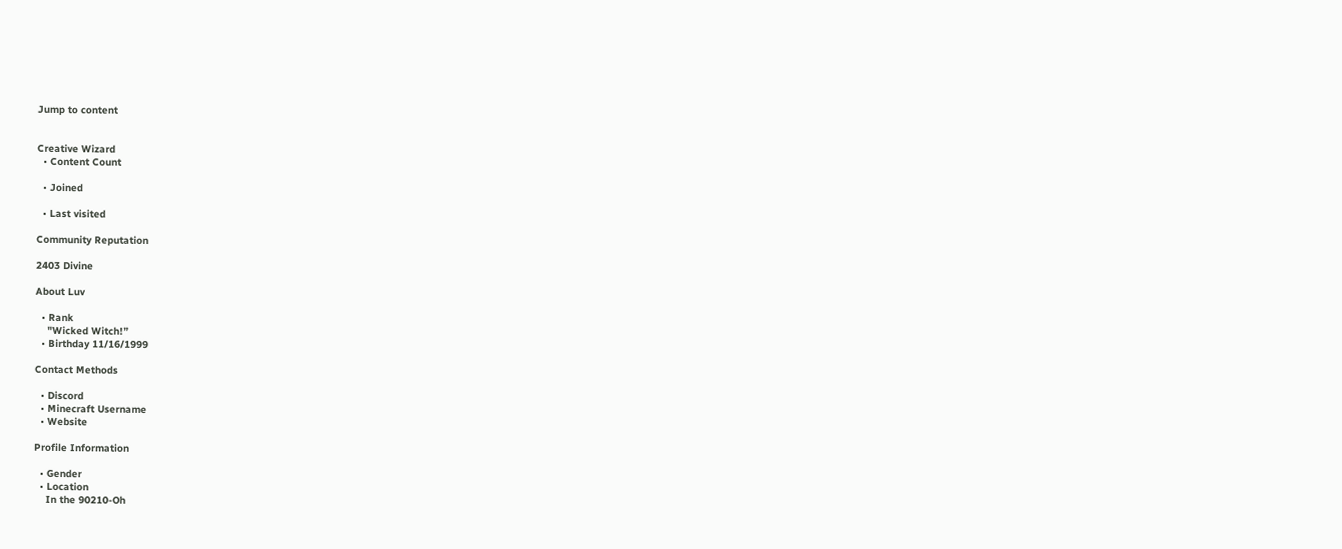Jump to content


Creative Wizard
  • Content Count

  • Joined

  • Last visited

Community Reputation

2403 Divine

About Luv

  • Rank
    "Wicked Witch!”
  • Birthday 11/16/1999

Contact Methods

  • Discord
  • Minecraft Username
  • Website

Profile Information

  • Gender
  • Location
    In the 90210-Oh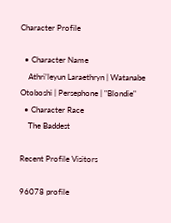Character Profile

  • Character Name
    Athri’leyun Laraethryn | Watanabe Otoboshi | Persephone | "Blondie"
  • Character Race
    The Baddest

Recent Profile Visitors

96078 profile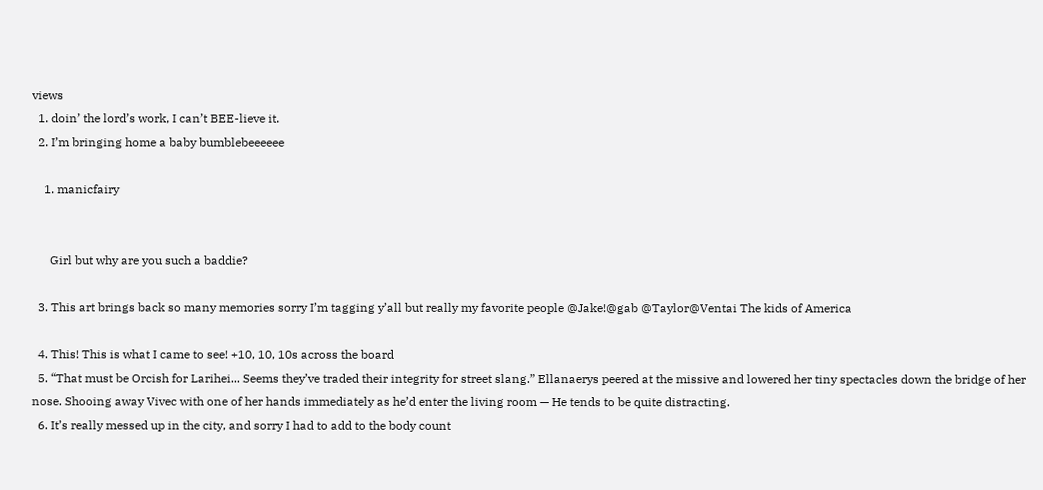views
  1. doin’ the lord’s work, I can’t BEE-lieve it.
  2. I’m bringing home a baby bumblebeeeeee

    1. manicfairy


      Girl but why are you such a baddie?

  3. This art brings back so many memories sorry I’m tagging y’all but really my favorite people @Jake!@gab @Taylor@Ventai The kids of America

  4. This! This is what I came to see! +10, 10, 10s across the board
  5. “That must be Orcish for Larihei... Seems they’ve traded their integrity for street slang.” Ellanaerys peered at the missive and lowered her tiny spectacles down the bridge of her nose. Shooing away Vivec with one of her hands immediately as he’d enter the living room — He tends to be quite distracting.
  6. It’s really messed up in the city, and sorry I had to add to the body count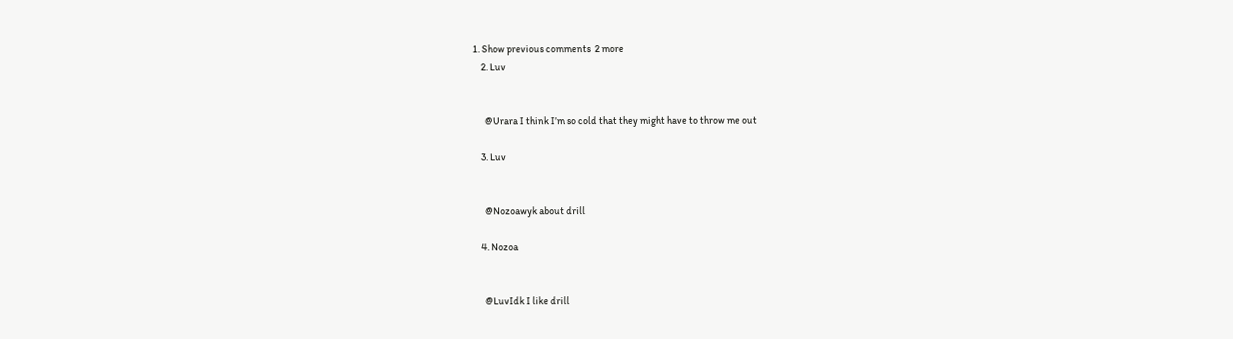1. Show previous comments  2 more
    2. Luv


      @Urara I think I’m so cold that they might have to throw me out

    3. Luv


      @Nozoawyk about drill

    4. Nozoa


      @LuvIdk I like drill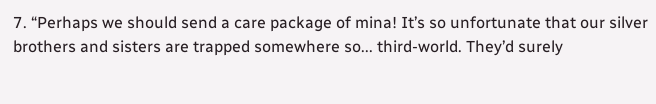7. “Perhaps we should send a care package of mina! It’s so unfortunate that our silver brothers and sisters are trapped somewhere so... third-world. They’d surely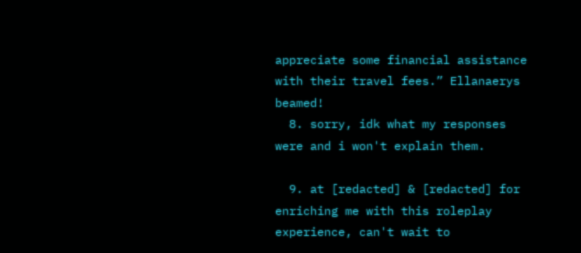appreciate some financial assistance with their travel fees.” Ellanaerys beamed!
  8. sorry, idk what my responses were and i won't explain them.

  9. at [redacted] & [redacted] for enriching me with this roleplay experience, can't wait to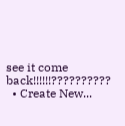see it come back!!!!!!??????????
  • Create New...